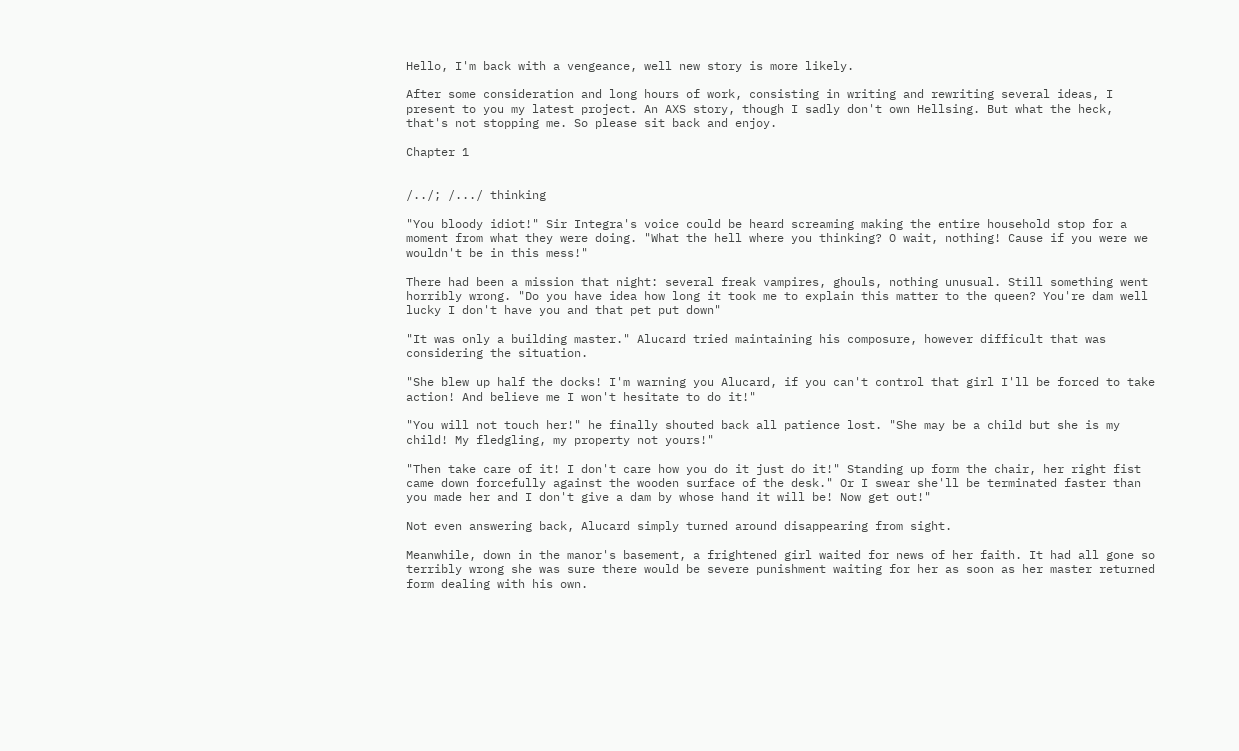Hello, I'm back with a vengeance, well new story is more likely.

After some consideration and long hours of work, consisting in writing and rewriting several ideas, I present to you my latest project. An AXS story, though I sadly don't own Hellsing. But what the heck, that's not stopping me. So please sit back and enjoy.

Chapter 1


/../; /.../ thinking

"You bloody idiot!" Sir Integra's voice could be heard screaming making the entire household stop for a moment from what they were doing. "What the hell where you thinking? O wait, nothing! Cause if you were we wouldn't be in this mess!"

There had been a mission that night: several freak vampires, ghouls, nothing unusual. Still something went horribly wrong. "Do you have idea how long it took me to explain this matter to the queen? You're dam well lucky I don't have you and that pet put down"

"It was only a building master." Alucard tried maintaining his composure, however difficult that was considering the situation.

"She blew up half the docks! I'm warning you Alucard, if you can't control that girl I'll be forced to take action! And believe me I won't hesitate to do it!"

"You will not touch her!" he finally shouted back all patience lost. "She may be a child but she is my child! My fledgling, my property not yours!"

"Then take care of it! I don't care how you do it just do it!" Standing up form the chair, her right fist came down forcefully against the wooden surface of the desk." Or I swear she'll be terminated faster than you made her and I don't give a dam by whose hand it will be! Now get out!"

Not even answering back, Alucard simply turned around disappearing from sight.

Meanwhile, down in the manor's basement, a frightened girl waited for news of her faith. It had all gone so terribly wrong she was sure there would be severe punishment waiting for her as soon as her master returned form dealing with his own.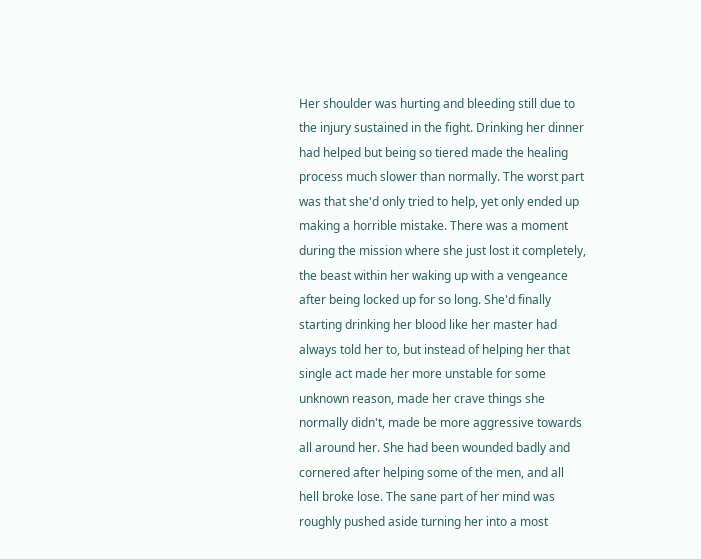Her shoulder was hurting and bleeding still due to the injury sustained in the fight. Drinking her dinner had helped but being so tiered made the healing process much slower than normally. The worst part was that she'd only tried to help, yet only ended up making a horrible mistake. There was a moment during the mission where she just lost it completely, the beast within her waking up with a vengeance after being locked up for so long. She'd finally starting drinking her blood like her master had always told her to, but instead of helping her that single act made her more unstable for some unknown reason, made her crave things she normally didn't, made be more aggressive towards all around her. She had been wounded badly and cornered after helping some of the men, and all hell broke lose. The sane part of her mind was roughly pushed aside turning her into a most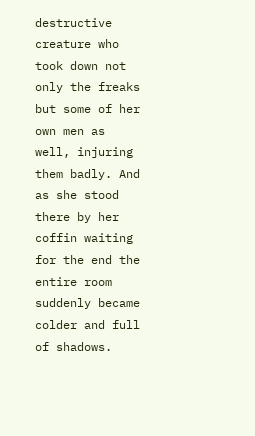destructive creature who took down not only the freaks but some of her own men as well, injuring them badly. And as she stood there by her coffin waiting for the end the entire room suddenly became colder and full of shadows.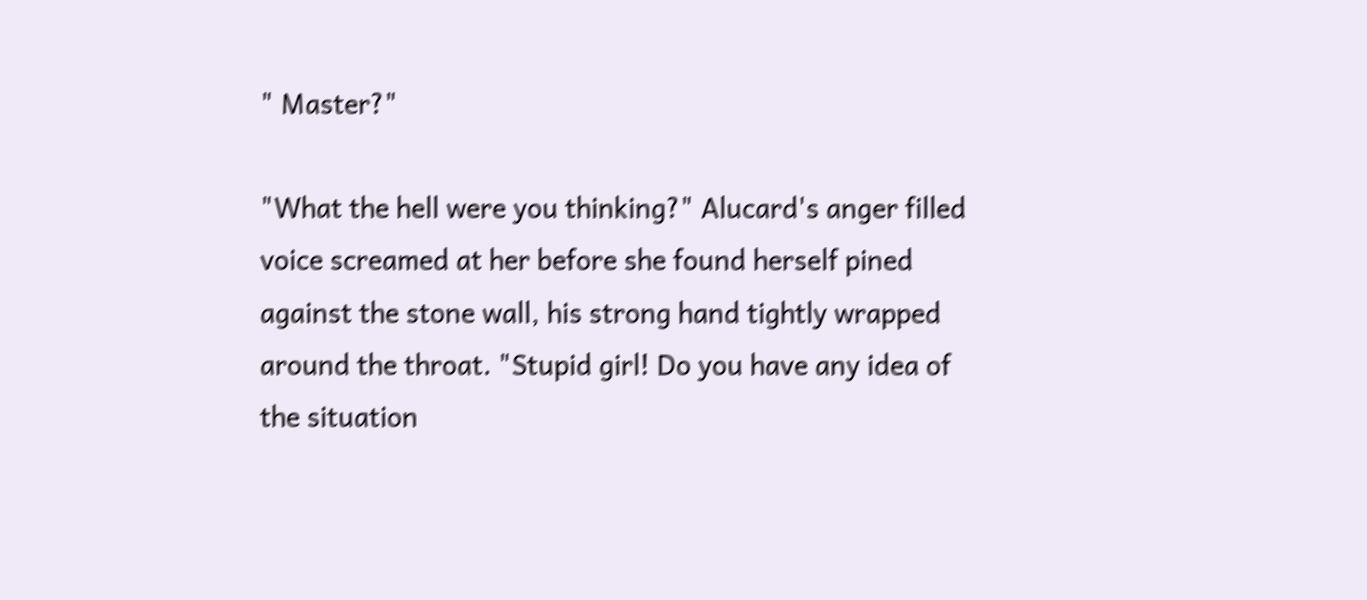" Master?"

"What the hell were you thinking?" Alucard's anger filled voice screamed at her before she found herself pined against the stone wall, his strong hand tightly wrapped around the throat. "Stupid girl! Do you have any idea of the situation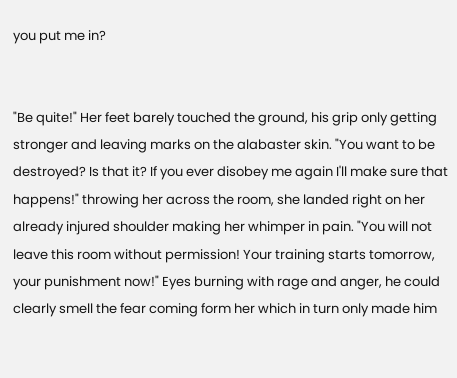you put me in?


"Be quite!" Her feet barely touched the ground, his grip only getting stronger and leaving marks on the alabaster skin. "You want to be destroyed? Is that it? If you ever disobey me again I'll make sure that happens!" throwing her across the room, she landed right on her already injured shoulder making her whimper in pain. "You will not leave this room without permission! Your training starts tomorrow, your punishment now!" Eyes burning with rage and anger, he could clearly smell the fear coming form her which in turn only made him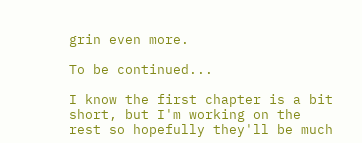grin even more.

To be continued...

I know the first chapter is a bit short, but I'm working on the rest so hopefully they'll be much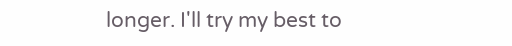longer. I'll try my best to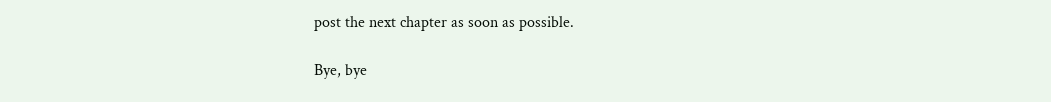post the next chapter as soon as possible.

Bye, bye